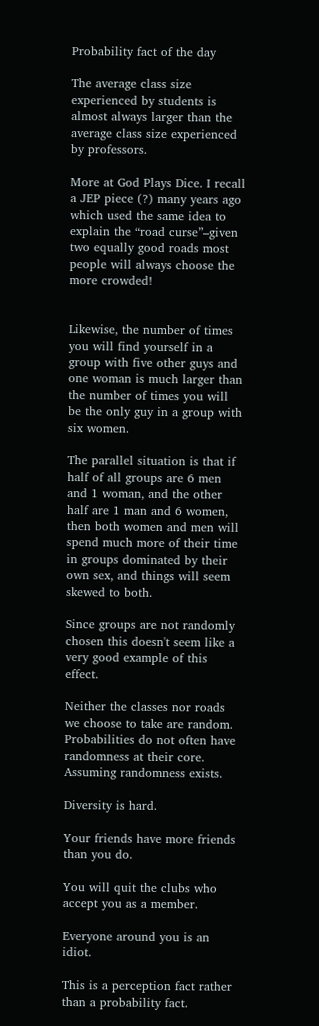Probability fact of the day

The average class size experienced by students is almost always larger than the average class size experienced by professors.

More at God Plays Dice. I recall a JEP piece (?) many years ago which used the same idea to explain the “road curse”–given two equally good roads most people will always choose the more crowded!


Likewise, the number of times you will find yourself in a group with five other guys and one woman is much larger than the number of times you will be the only guy in a group with six women.

The parallel situation is that if half of all groups are 6 men and 1 woman, and the other half are 1 man and 6 women, then both women and men will spend much more of their time in groups dominated by their own sex, and things will seem skewed to both.

Since groups are not randomly chosen this doesn't seem like a very good example of this effect.

Neither the classes nor roads we choose to take are random. Probabilities do not often have randomness at their core. Assuming randomness exists.

Diversity is hard.

Your friends have more friends than you do.

You will quit the clubs who accept you as a member.

Everyone around you is an idiot.

This is a perception fact rather than a probability fact.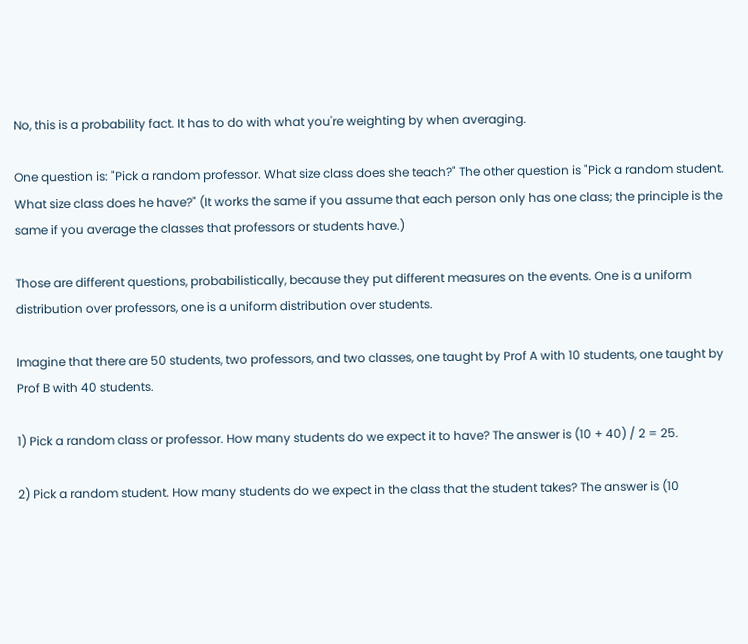No, this is a probability fact. It has to do with what you're weighting by when averaging.

One question is: "Pick a random professor. What size class does she teach?" The other question is "Pick a random student. What size class does he have?" (It works the same if you assume that each person only has one class; the principle is the same if you average the classes that professors or students have.)

Those are different questions, probabilistically, because they put different measures on the events. One is a uniform distribution over professors, one is a uniform distribution over students.

Imagine that there are 50 students, two professors, and two classes, one taught by Prof A with 10 students, one taught by Prof B with 40 students.

1) Pick a random class or professor. How many students do we expect it to have? The answer is (10 + 40) / 2 = 25.

2) Pick a random student. How many students do we expect in the class that the student takes? The answer is (10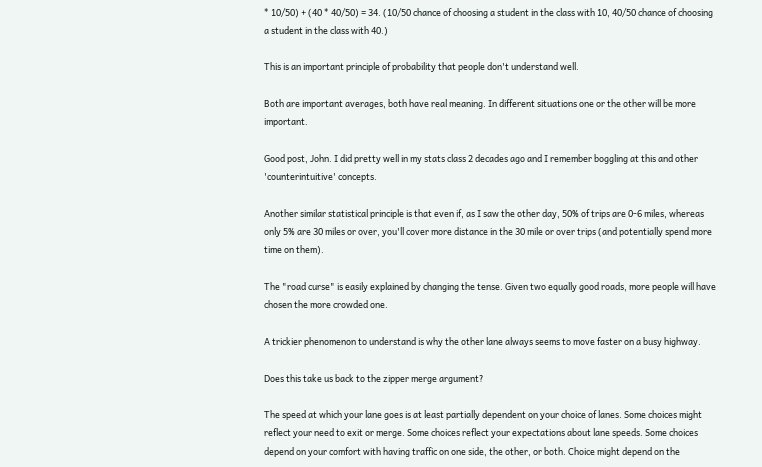* 10/50) + (40 * 40/50) = 34. (10/50 chance of choosing a student in the class with 10, 40/50 chance of choosing a student in the class with 40.)

This is an important principle of probability that people don't understand well.

Both are important averages, both have real meaning. In different situations one or the other will be more important.

Good post, John. I did pretty well in my stats class 2 decades ago and I remember boggling at this and other 'counterintuitive' concepts.

Another similar statistical principle is that even if, as I saw the other day, 50% of trips are 0-6 miles, whereas only 5% are 30 miles or over, you'll cover more distance in the 30 mile or over trips (and potentially spend more time on them).

The "road curse" is easily explained by changing the tense. Given two equally good roads, more people will have chosen the more crowded one.

A trickier phenomenon to understand is why the other lane always seems to move faster on a busy highway.

Does this take us back to the zipper merge argument?

The speed at which your lane goes is at least partially dependent on your choice of lanes. Some choices might reflect your need to exit or merge. Some choices reflect your expectations about lane speeds. Some choices depend on your comfort with having traffic on one side, the other, or both. Choice might depend on the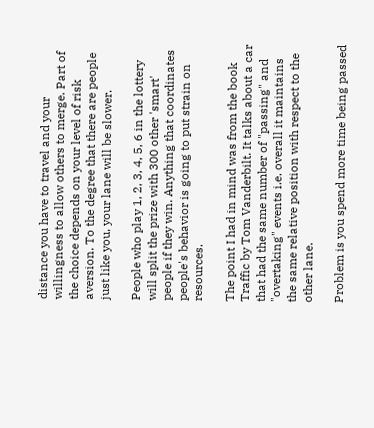distance you have to travel and your willingness to allow others to merge. Part of the choice depends on your level of risk aversion. To the degree that there are people just like you, your lane will be slower.

People who play 1, 2, 3, 4, 5, 6 in the lottery will split the prize with 300 other 'smart' people if they win. Anything that coordinates people's behavior is going to put strain on resources.

The point I had in mind was from the book Traffic by Tom Vanderbilt. It talks about a car that had the same number of "passing" and "overtaking" events i.e. overall it maintains the same relative position with respect to the other lane.

Problem is you spend more time being passed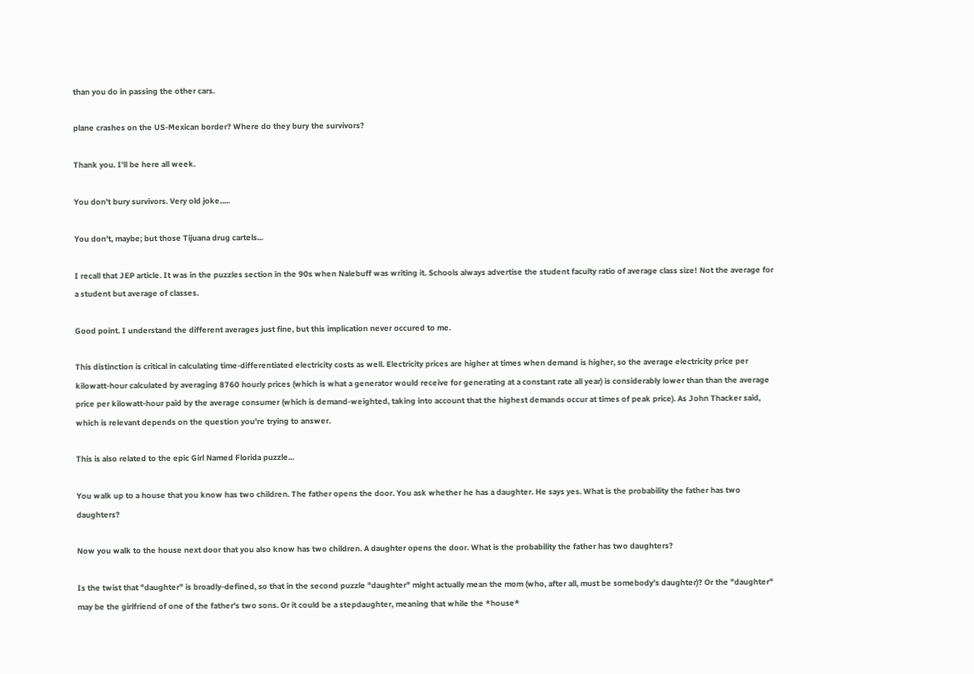than you do in passing the other cars.

plane crashes on the US-Mexican border? Where do they bury the survivors?

Thank you. I'll be here all week.

You don't bury survivors. Very old joke.....

You don't, maybe; but those Tijuana drug cartels...

I recall that JEP article. It was in the puzzles section in the 90s when Nalebuff was writing it. Schools always advertise the student faculty ratio of average class size! Not the average for a student but average of classes.

Good point. I understand the different averages just fine, but this implication never occured to me.

This distinction is critical in calculating time-differentiated electricity costs as well. Electricity prices are higher at times when demand is higher, so the average electricity price per kilowatt-hour calculated by averaging 8760 hourly prices (which is what a generator would receive for generating at a constant rate all year) is considerably lower than than the average price per kilowatt-hour paid by the average consumer (which is demand-weighted, taking into account that the highest demands occur at times of peak price). As John Thacker said, which is relevant depends on the question you're trying to answer.

This is also related to the epic Girl Named Florida puzzle...

You walk up to a house that you know has two children. The father opens the door. You ask whether he has a daughter. He says yes. What is the probability the father has two daughters?

Now you walk to the house next door that you also know has two children. A daughter opens the door. What is the probability the father has two daughters?

Is the twist that "daughter" is broadly-defined, so that in the second puzzle "daughter" might actually mean the mom (who, after all, must be somebody's daughter)? Or the "daughter" may be the girlfriend of one of the father's two sons. Or it could be a stepdaughter, meaning that while the *house*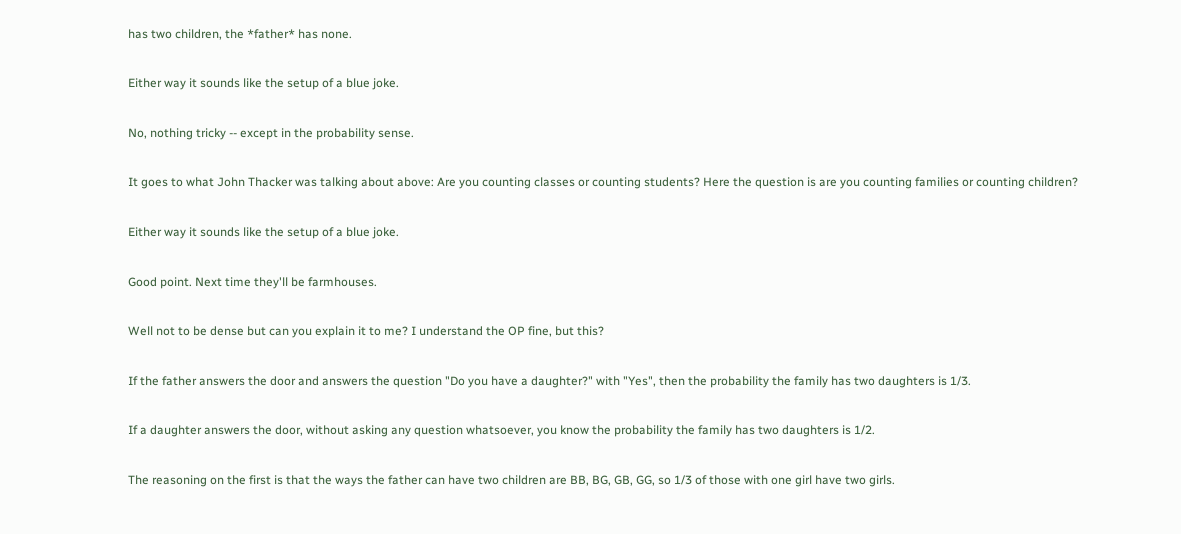has two children, the *father* has none.

Either way it sounds like the setup of a blue joke.

No, nothing tricky -- except in the probability sense.

It goes to what John Thacker was talking about above: Are you counting classes or counting students? Here the question is are you counting families or counting children?

Either way it sounds like the setup of a blue joke.

Good point. Next time they'll be farmhouses.

Well not to be dense but can you explain it to me? I understand the OP fine, but this?

If the father answers the door and answers the question "Do you have a daughter?" with "Yes", then the probability the family has two daughters is 1/3.

If a daughter answers the door, without asking any question whatsoever, you know the probability the family has two daughters is 1/2.

The reasoning on the first is that the ways the father can have two children are BB, BG, GB, GG, so 1/3 of those with one girl have two girls.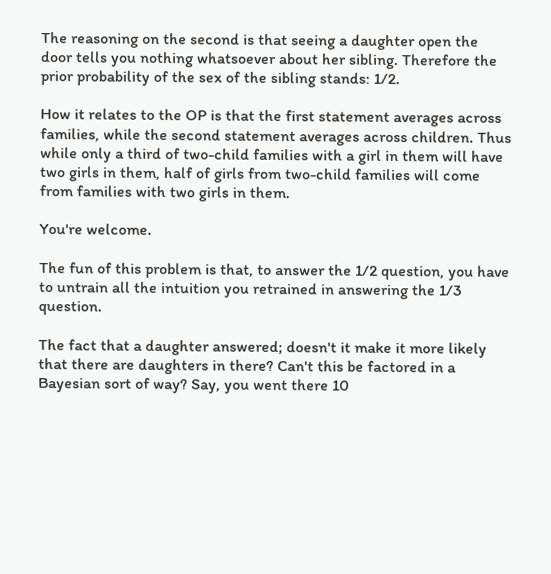The reasoning on the second is that seeing a daughter open the door tells you nothing whatsoever about her sibling. Therefore the prior probability of the sex of the sibling stands: 1/2.

How it relates to the OP is that the first statement averages across families, while the second statement averages across children. Thus while only a third of two-child families with a girl in them will have two girls in them, half of girls from two-child families will come from families with two girls in them.

You're welcome.

The fun of this problem is that, to answer the 1/2 question, you have to untrain all the intuition you retrained in answering the 1/3 question.

The fact that a daughter answered; doesn't it make it more likely that there are daughters in there? Can't this be factored in a Bayesian sort of way? Say, you went there 10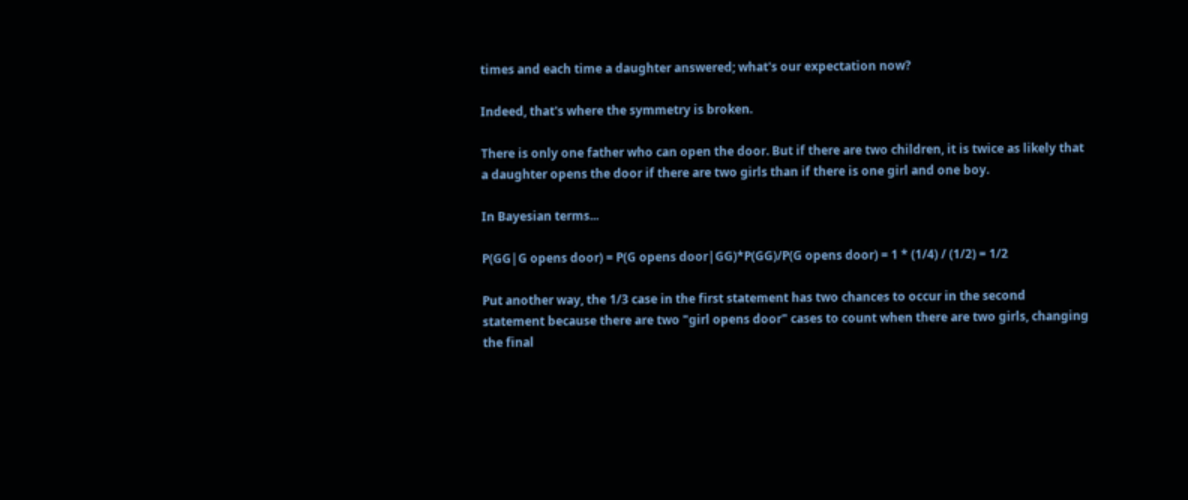times and each time a daughter answered; what's our expectation now?

Indeed, that's where the symmetry is broken.

There is only one father who can open the door. But if there are two children, it is twice as likely that a daughter opens the door if there are two girls than if there is one girl and one boy.

In Bayesian terms...

P(GG|G opens door) = P(G opens door|GG)*P(GG)/P(G opens door) = 1 * (1/4) / (1/2) = 1/2

Put another way, the 1/3 case in the first statement has two chances to occur in the second statement because there are two "girl opens door" cases to count when there are two girls, changing the final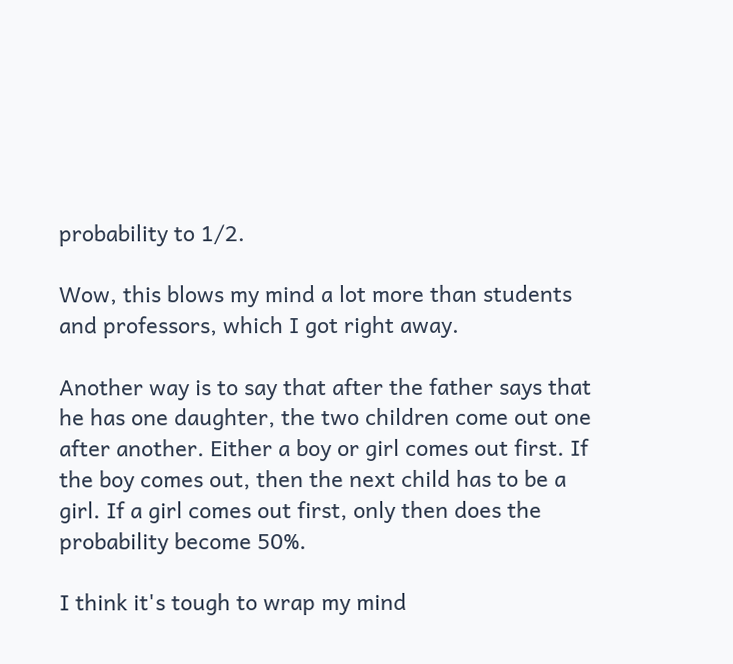probability to 1/2.

Wow, this blows my mind a lot more than students and professors, which I got right away.

Another way is to say that after the father says that he has one daughter, the two children come out one after another. Either a boy or girl comes out first. If the boy comes out, then the next child has to be a girl. If a girl comes out first, only then does the probability become 50%.

I think it's tough to wrap my mind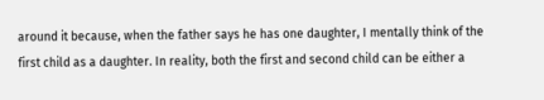around it because, when the father says he has one daughter, I mentally think of the first child as a daughter. In reality, both the first and second child can be either a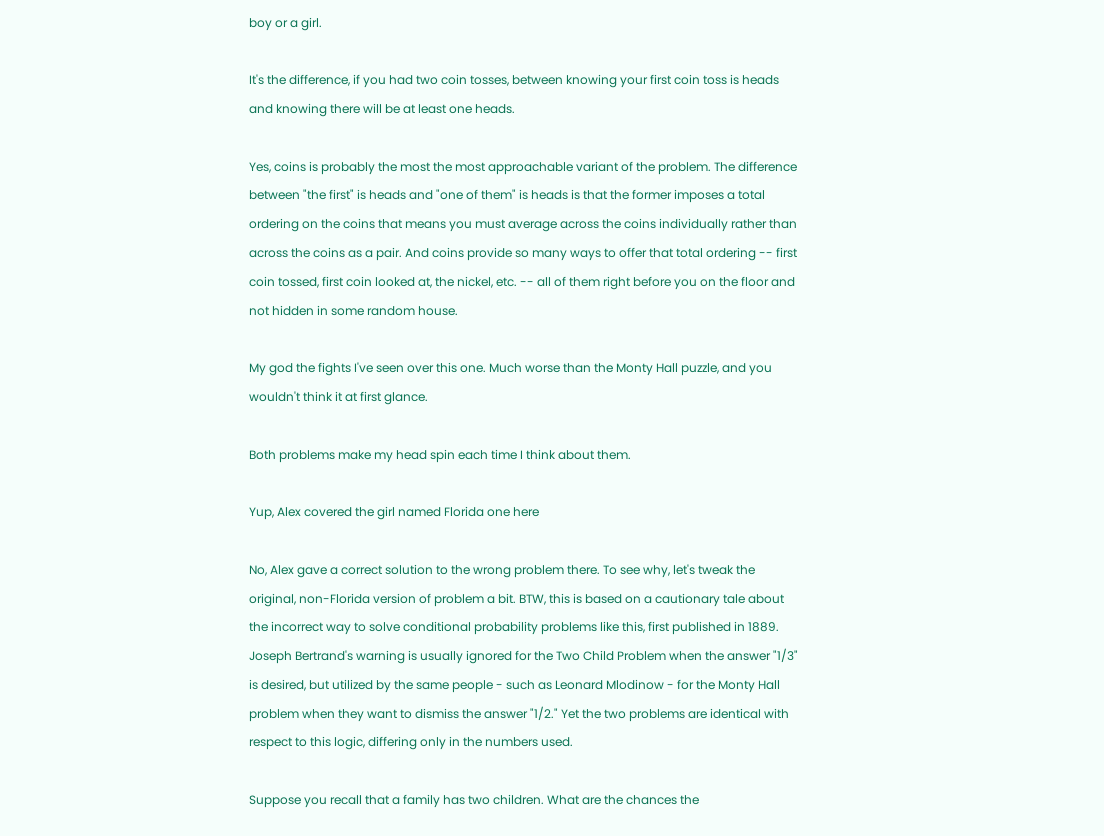boy or a girl.

It's the difference, if you had two coin tosses, between knowing your first coin toss is heads and knowing there will be at least one heads.

Yes, coins is probably the most the most approachable variant of the problem. The difference between "the first" is heads and "one of them" is heads is that the former imposes a total ordering on the coins that means you must average across the coins individually rather than across the coins as a pair. And coins provide so many ways to offer that total ordering -- first coin tossed, first coin looked at, the nickel, etc. -- all of them right before you on the floor and not hidden in some random house.

My god the fights I've seen over this one. Much worse than the Monty Hall puzzle, and you wouldn't think it at first glance.

Both problems make my head spin each time I think about them.

Yup, Alex covered the girl named Florida one here

No, Alex gave a correct solution to the wrong problem there. To see why, let's tweak the original, non-Florida version of problem a bit. BTW, this is based on a cautionary tale about the incorrect way to solve conditional probability problems like this, first published in 1889. Joseph Bertrand's warning is usually ignored for the Two Child Problem when the answer "1/3" is desired, but utilized by the same people - such as Leonard Mlodinow - for the Monty Hall problem when they want to dismiss the answer "1/2." Yet the two problems are identical with respect to this logic, differing only in the numbers used.

Suppose you recall that a family has two children. What are the chances the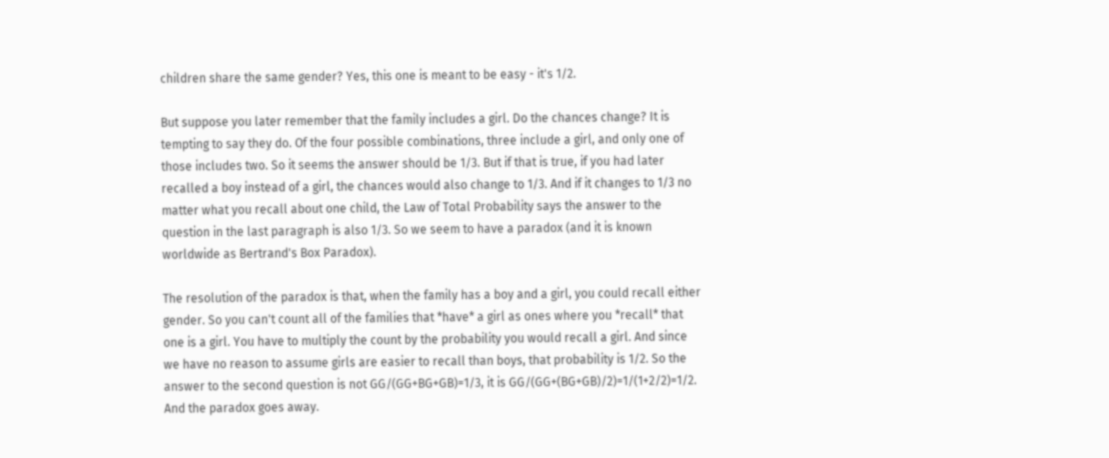children share the same gender? Yes, this one is meant to be easy - it's 1/2.

But suppose you later remember that the family includes a girl. Do the chances change? It is tempting to say they do. Of the four possible combinations, three include a girl, and only one of those includes two. So it seems the answer should be 1/3. But if that is true, if you had later recalled a boy instead of a girl, the chances would also change to 1/3. And if it changes to 1/3 no matter what you recall about one child, the Law of Total Probability says the answer to the question in the last paragraph is also 1/3. So we seem to have a paradox (and it is known worldwide as Bertrand's Box Paradox).

The resolution of the paradox is that, when the family has a boy and a girl, you could recall either gender. So you can't count all of the families that *have* a girl as ones where you *recall* that one is a girl. You have to multiply the count by the probability you would recall a girl. And since we have no reason to assume girls are easier to recall than boys, that probability is 1/2. So the answer to the second question is not GG/(GG+BG+GB)=1/3, it is GG/(GG+(BG+GB)/2)=1/(1+2/2)=1/2. And the paradox goes away.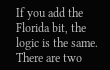If you add the Florida bit, the logic is the same. There are two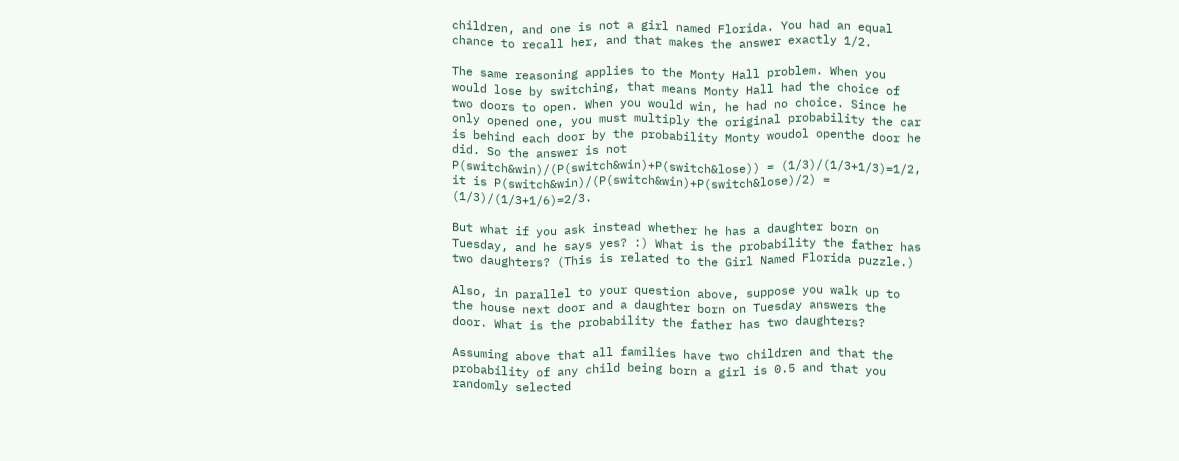children, and one is not a girl named Florida. You had an equal chance to recall her, and that makes the answer exactly 1/2.

The same reasoning applies to the Monty Hall problem. When you would lose by switching, that means Monty Hall had the choice of two doors to open. When you would win, he had no choice. Since he only opened one, you must multiply the original probability the car is behind each door by the probability Monty woudol openthe door he did. So the answer is not P(switch&win)/(P(switch&win)+P(switch&lose)) = (1/3)/(1/3+1/3)=1/2, it is P(switch&win)/(P(switch&win)+P(switch&lose)/2) = (1/3)/(1/3+1/6)=2/3.

But what if you ask instead whether he has a daughter born on Tuesday, and he says yes? :) What is the probability the father has two daughters? (This is related to the Girl Named Florida puzzle.)

Also, in parallel to your question above, suppose you walk up to the house next door and a daughter born on Tuesday answers the door. What is the probability the father has two daughters?

Assuming above that all families have two children and that the probability of any child being born a girl is 0.5 and that you randomly selected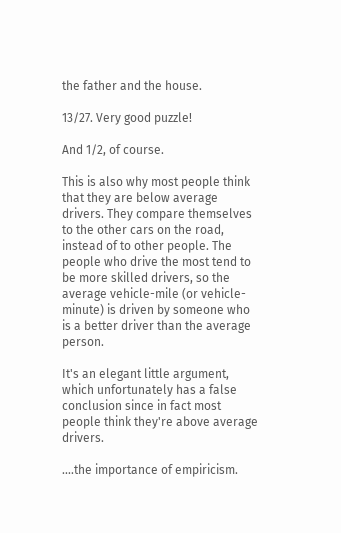the father and the house.

13/27. Very good puzzle!

And 1/2, of course.

This is also why most people think that they are below average drivers. They compare themselves to the other cars on the road, instead of to other people. The people who drive the most tend to be more skilled drivers, so the average vehicle-mile (or vehicle-minute) is driven by someone who is a better driver than the average person.

It's an elegant little argument, which unfortunately has a false conclusion since in fact most people think they're above average drivers.

....the importance of empiricism.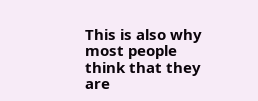This is also why most people think that they are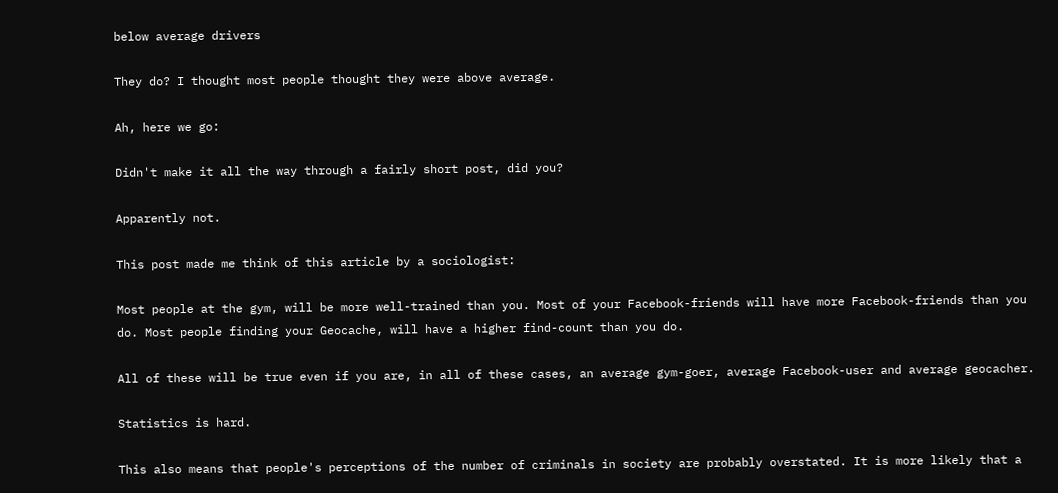below average drivers

They do? I thought most people thought they were above average.

Ah, here we go:

Didn't make it all the way through a fairly short post, did you?

Apparently not.

This post made me think of this article by a sociologist:

Most people at the gym, will be more well-trained than you. Most of your Facebook-friends will have more Facebook-friends than you do. Most people finding your Geocache, will have a higher find-count than you do.

All of these will be true even if you are, in all of these cases, an average gym-goer, average Facebook-user and average geocacher.

Statistics is hard.

This also means that people's perceptions of the number of criminals in society are probably overstated. It is more likely that a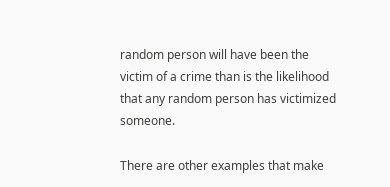random person will have been the victim of a crime than is the likelihood that any random person has victimized someone.

There are other examples that make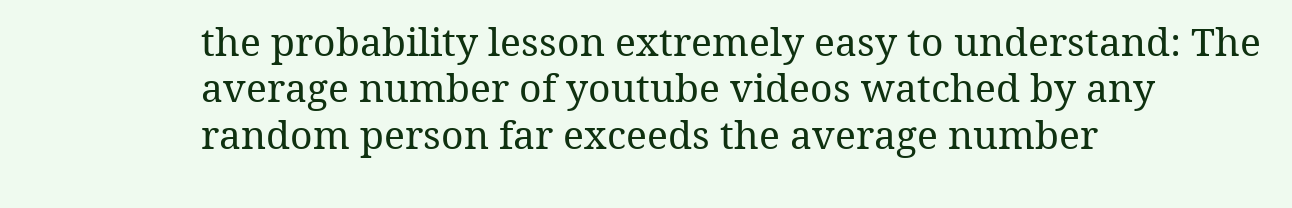the probability lesson extremely easy to understand: The average number of youtube videos watched by any random person far exceeds the average number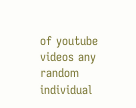of youtube videos any random individual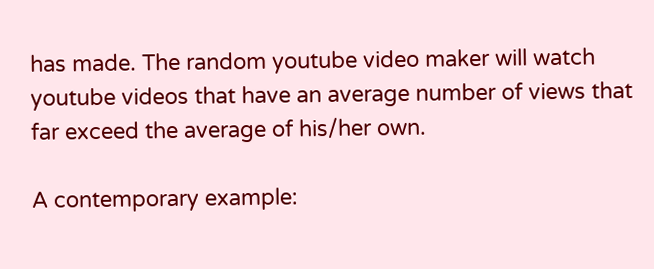has made. The random youtube video maker will watch youtube videos that have an average number of views that far exceed the average of his/her own.

A contemporary example: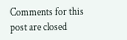Comments for this post are closed